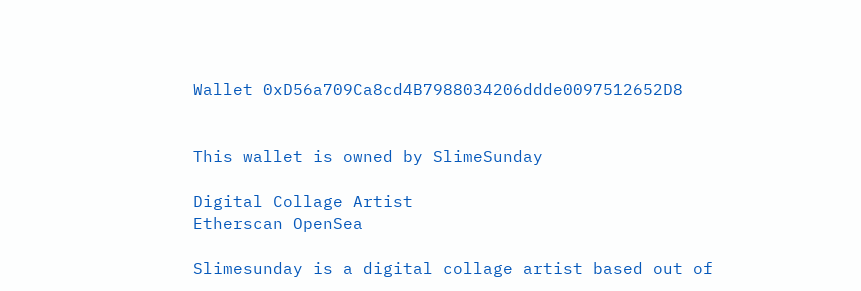Wallet 0xD56a709Ca8cd4B7988034206ddde0097512652D8


This wallet is owned by SlimeSunday

Digital Collage Artist
Etherscan OpenSea

Slimesunday is a digital collage artist based out of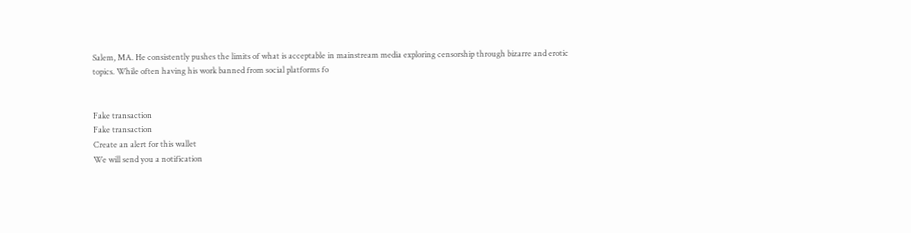Salem, MA. He consistently pushes the limits of what is acceptable in mainstream media exploring censorship through bizarre and erotic topics. While often having his work banned from social platforms fo


Fake transaction
Fake transaction
Create an alert for this wallet
We will send you a notification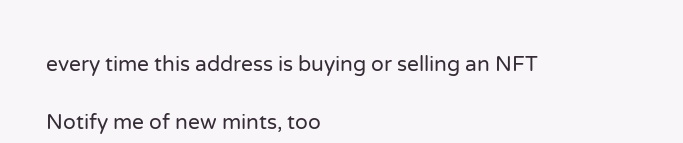every time this address is buying or selling an NFT

Notify me of new mints, too